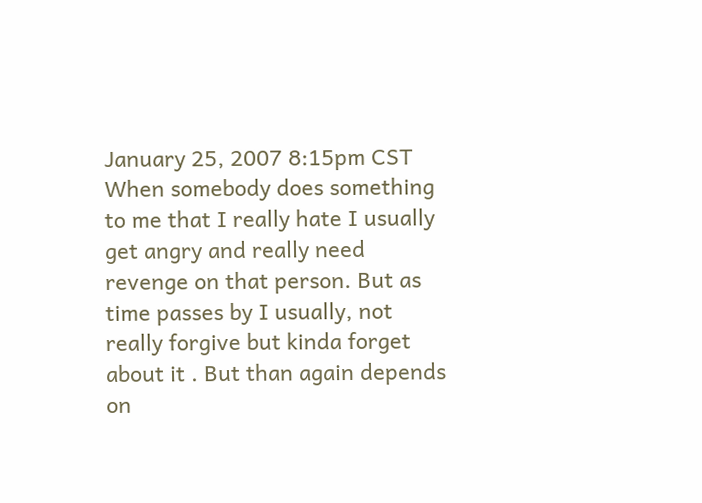January 25, 2007 8:15pm CST
When somebody does something to me that I really hate I usually get angry and really need revenge on that person. But as time passes by I usually, not really forgive but kinda forget about it . But than again depends on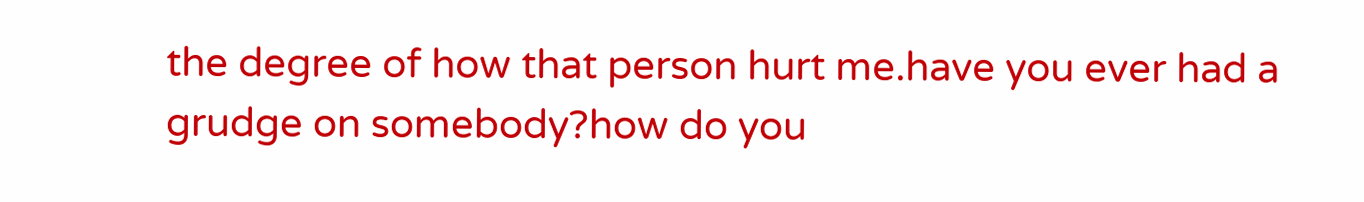the degree of how that person hurt me.have you ever had a grudge on somebody?how do you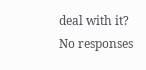deal with it?
No responses